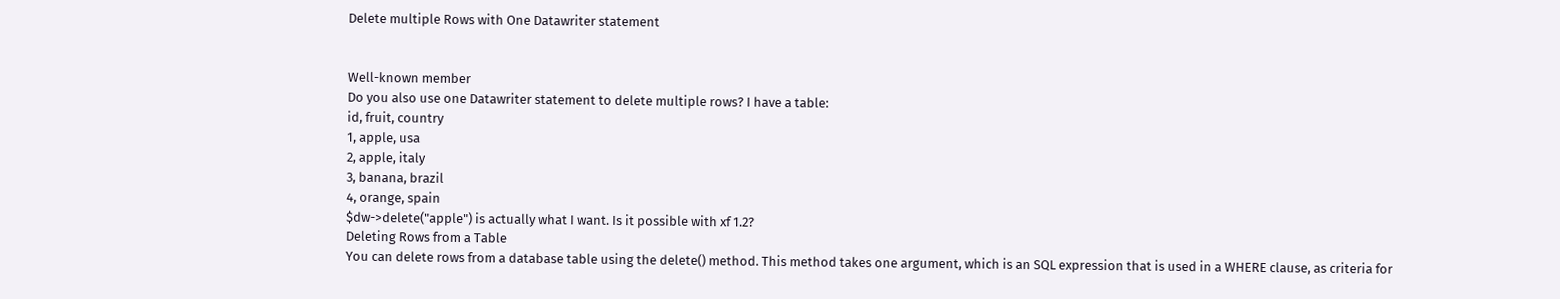Delete multiple Rows with One Datawriter statement


Well-known member
Do you also use one Datawriter statement to delete multiple rows? I have a table:
id, fruit, country
1, apple, usa
2, apple, italy
3, banana, brazil
4, orange, spain
$dw->delete("apple") is actually what I want. Is it possible with xf 1.2?
Deleting Rows from a Table
You can delete rows from a database table using the delete() method. This method takes one argument, which is an SQL expression that is used in a WHERE clause, as criteria for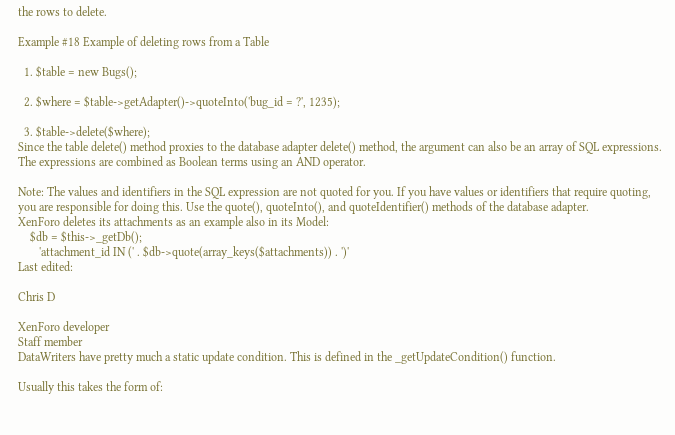the rows to delete.

Example #18 Example of deleting rows from a Table

  1. $table = new Bugs();

  2. $where = $table->getAdapter()->quoteInto('bug_id = ?', 1235);

  3. $table->delete($where);
Since the table delete() method proxies to the database adapter delete() method, the argument can also be an array of SQL expressions. The expressions are combined as Boolean terms using an AND operator.

Note: The values and identifiers in the SQL expression are not quoted for you. If you have values or identifiers that require quoting, you are responsible for doing this. Use the quote(), quoteInto(), and quoteIdentifier() methods of the database adapter.
XenForo deletes its attachments as an example also in its Model:
    $db = $this->_getDb();
       'attachment_id IN (' . $db->quote(array_keys($attachments)) . ')'
Last edited:

Chris D

XenForo developer
Staff member
DataWriters have pretty much a static update condition. This is defined in the _getUpdateCondition() function.

Usually this takes the form of: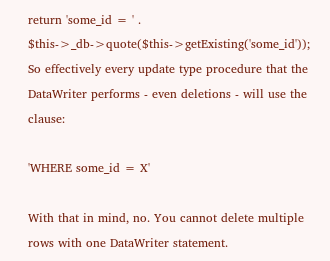return 'some_id = ' . $this->_db->quote($this->getExisting('some_id'));
So effectively every update type procedure that the DataWriter performs - even deletions - will use the clause:

'WHERE some_id = X'

With that in mind, no. You cannot delete multiple rows with one DataWriter statement.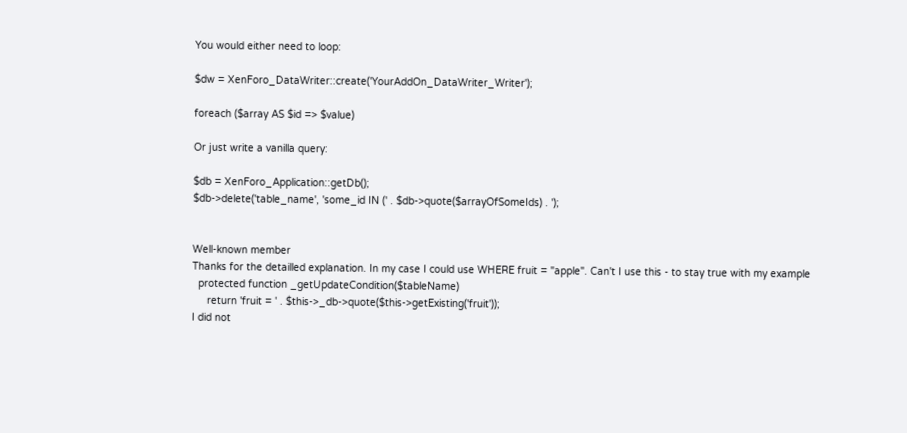You would either need to loop:

$dw = XenForo_DataWriter::create('YourAddOn_DataWriter_Writer');

foreach ($array AS $id => $value)

Or just write a vanilla query:

$db = XenForo_Application::getDb();
$db->delete('table_name', 'some_id IN (' . $db->quote($arrayOfSomeIds) . ');


Well-known member
Thanks for the detailled explanation. In my case I could use WHERE fruit = "apple". Can't I use this - to stay true with my example
  protected function _getUpdateCondition($tableName)
     return 'fruit = ' . $this->_db->quote($this->getExisting('fruit'));
I did not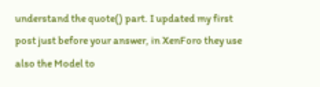understand the quote() part. I updated my first post just before your answer, in XenForo they use also the Model to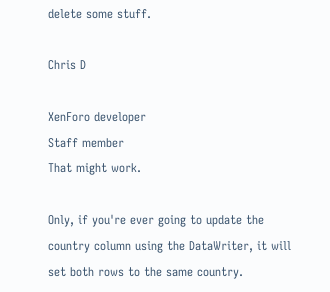delete some stuff.

Chris D

XenForo developer
Staff member
That might work.

Only, if you're ever going to update the country column using the DataWriter, it will set both rows to the same country.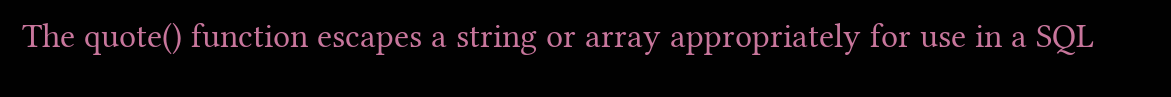The quote() function escapes a string or array appropriately for use in a SQL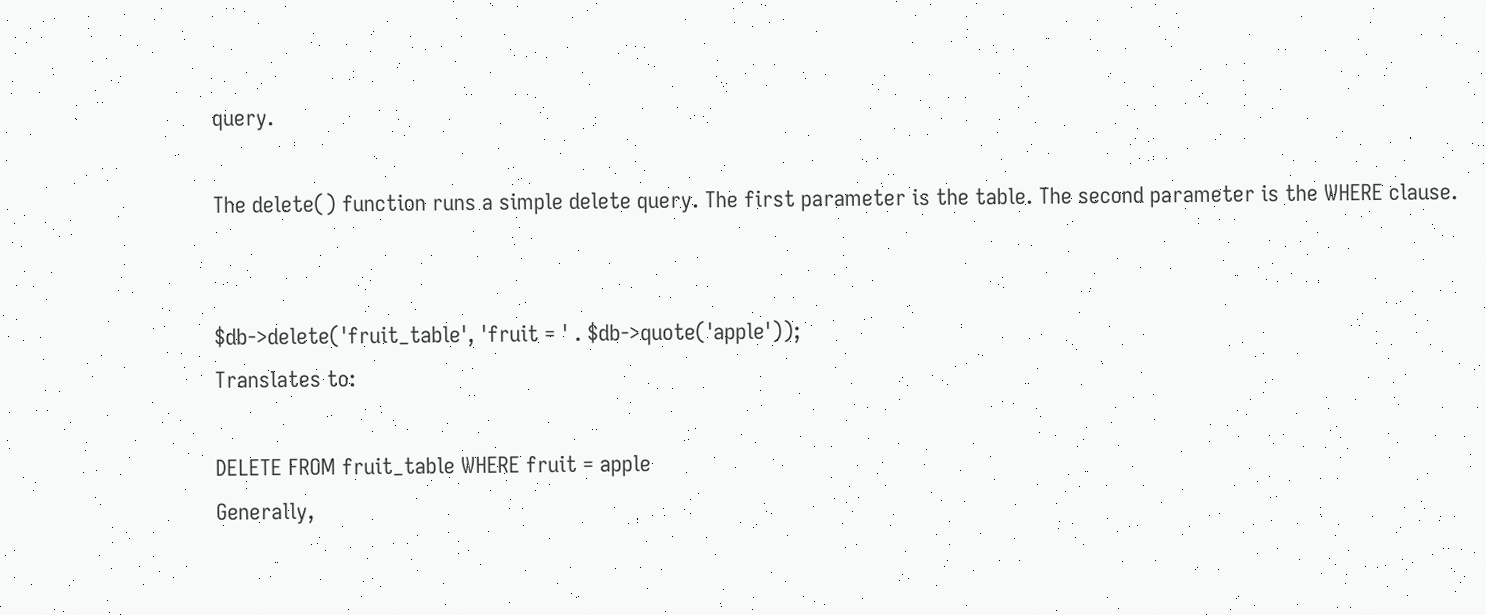query.

The delete() function runs a simple delete query. The first parameter is the table. The second parameter is the WHERE clause.


$db->delete('fruit_table', 'fruit = ' . $db->quote('apple'));
Translates to:

DELETE FROM fruit_table WHERE fruit = apple
Generally,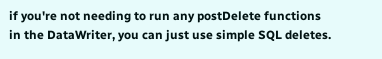if you're not needing to run any postDelete functions in the DataWriter, you can just use simple SQL deletes.